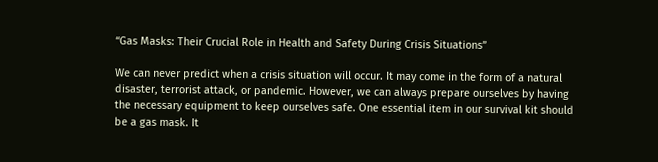“Gas Masks: Their Crucial Role in Health and Safety During Crisis Situations”

We can never predict when a crisis situation will occur. It may come in the form of a natural disaster, terrorist attack, or pandemic. However, we can always prepare ourselves by having the necessary equipment to keep ourselves safe. One essential item in our survival kit should be a gas mask. It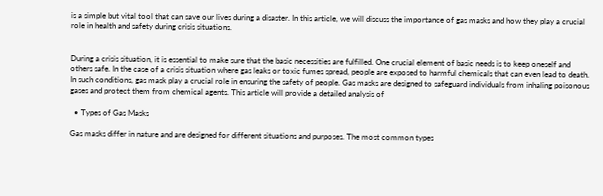is a simple but vital tool that can save our lives during a disaster. In this article, we will discuss the importance of gas masks and how they play a crucial role in health and safety during crisis situations.


During a crisis situation, it is essential to make sure that the basic necessities are fulfilled. One crucial element of basic needs is to keep oneself and others safe. In the case of a crisis situation where gas leaks or toxic fumes spread, people are exposed to harmful chemicals that can even lead to death. In such conditions, gas mask play a crucial role in ensuring the safety of people. Gas masks are designed to safeguard individuals from inhaling poisonous gases and protect them from chemical agents. This article will provide a detailed analysis of

  • Types of Gas Masks

Gas masks differ in nature and are designed for different situations and purposes. The most common types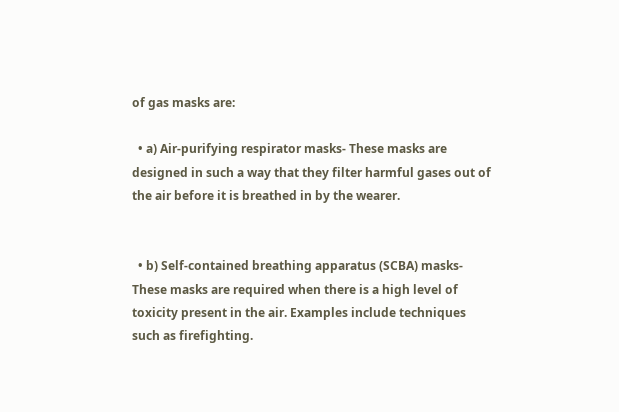of gas masks are:

  • a) Air-purifying respirator masks- These masks are designed in such a way that they filter harmful gases out of the air before it is breathed in by the wearer.


  • b) Self-contained breathing apparatus (SCBA) masks- These masks are required when there is a high level of toxicity present in the air. Examples include techniques such as firefighting.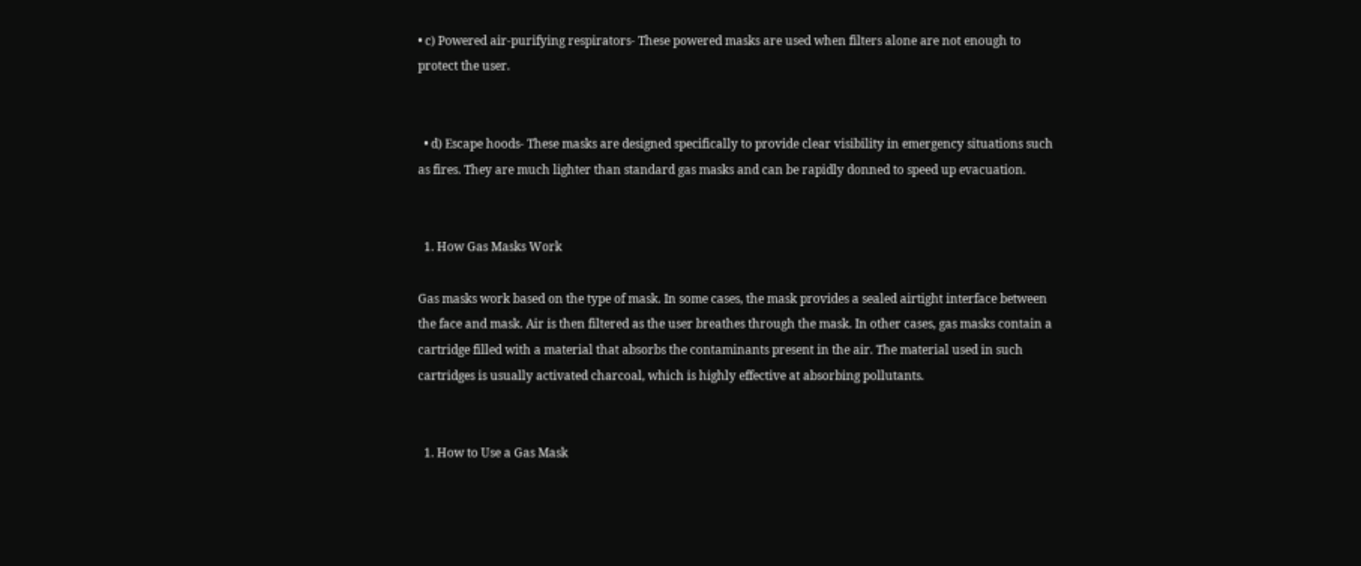• c) Powered air-purifying respirators- These powered masks are used when filters alone are not enough to protect the user.


  • d) Escape hoods- These masks are designed specifically to provide clear visibility in emergency situations such as fires. They are much lighter than standard gas masks and can be rapidly donned to speed up evacuation.


  1. How Gas Masks Work

Gas masks work based on the type of mask. In some cases, the mask provides a sealed airtight interface between the face and mask. Air is then filtered as the user breathes through the mask. In other cases, gas masks contain a cartridge filled with a material that absorbs the contaminants present in the air. The material used in such cartridges is usually activated charcoal, which is highly effective at absorbing pollutants.


  1. How to Use a Gas Mask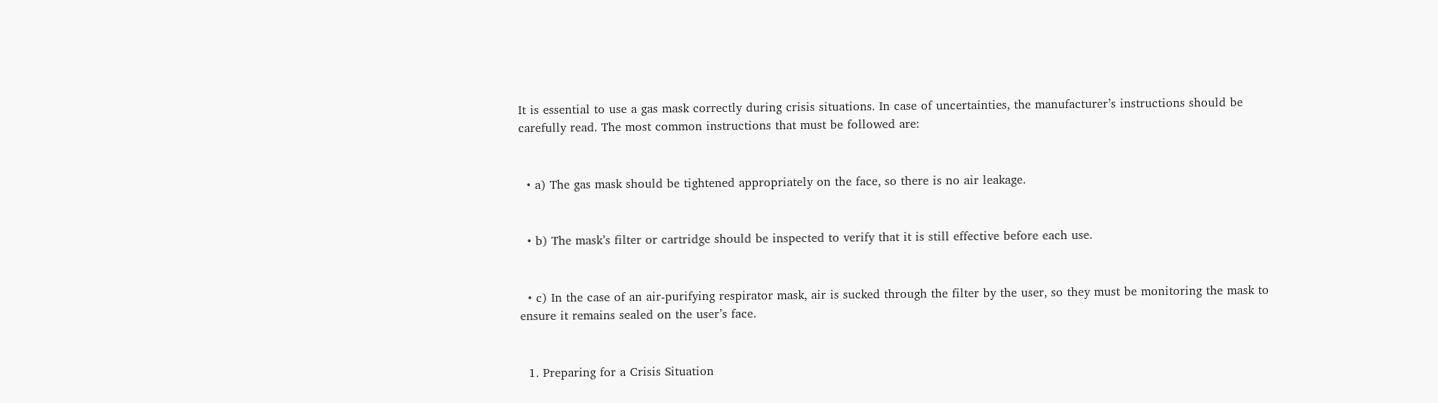It is essential to use a gas mask correctly during crisis situations. In case of uncertainties, the manufacturer’s instructions should be carefully read. The most common instructions that must be followed are:


  • a) The gas mask should be tightened appropriately on the face, so there is no air leakage.


  • b) The mask’s filter or cartridge should be inspected to verify that it is still effective before each use.


  • c) In the case of an air-purifying respirator mask, air is sucked through the filter by the user, so they must be monitoring the mask to ensure it remains sealed on the user’s face.


  1. Preparing for a Crisis Situation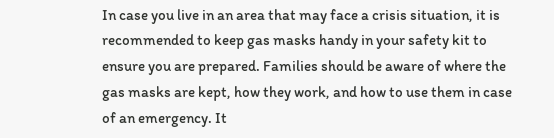In case you live in an area that may face a crisis situation, it is recommended to keep gas masks handy in your safety kit to ensure you are prepared. Families should be aware of where the gas masks are kept, how they work, and how to use them in case of an emergency. It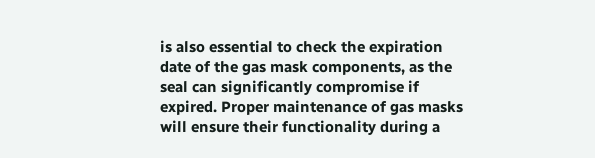is also essential to check the expiration date of the gas mask components, as the seal can significantly compromise if expired. Proper maintenance of gas masks will ensure their functionality during a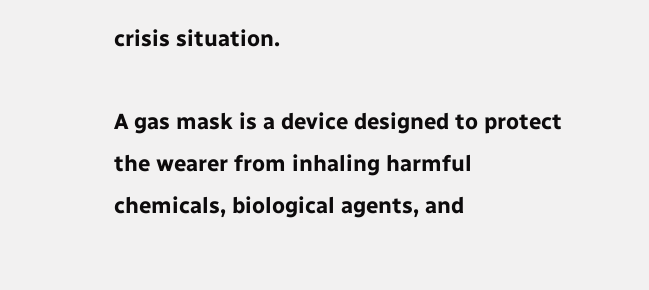crisis situation.

A gas mask is a device designed to protect the wearer from inhaling harmful chemicals, biological agents, and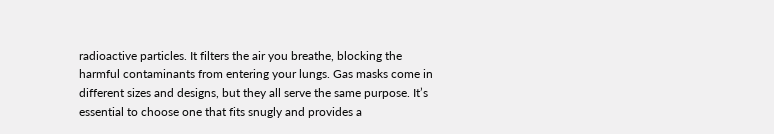radioactive particles. It filters the air you breathe, blocking the harmful contaminants from entering your lungs. Gas masks come in different sizes and designs, but they all serve the same purpose. It’s essential to choose one that fits snugly and provides a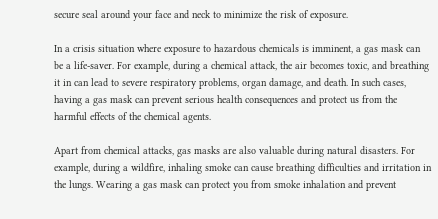secure seal around your face and neck to minimize the risk of exposure.

In a crisis situation where exposure to hazardous chemicals is imminent, a gas mask can be a life-saver. For example, during a chemical attack, the air becomes toxic, and breathing it in can lead to severe respiratory problems, organ damage, and death. In such cases, having a gas mask can prevent serious health consequences and protect us from the harmful effects of the chemical agents.

Apart from chemical attacks, gas masks are also valuable during natural disasters. For example, during a wildfire, inhaling smoke can cause breathing difficulties and irritation in the lungs. Wearing a gas mask can protect you from smoke inhalation and prevent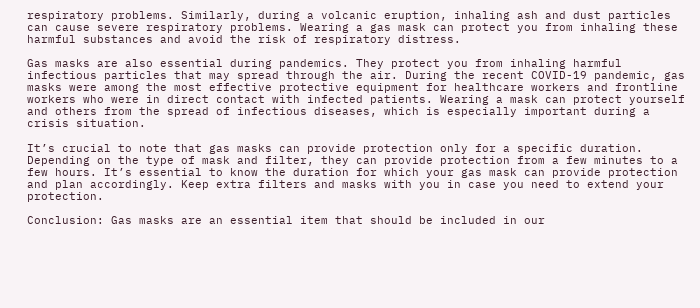respiratory problems. Similarly, during a volcanic eruption, inhaling ash and dust particles can cause severe respiratory problems. Wearing a gas mask can protect you from inhaling these harmful substances and avoid the risk of respiratory distress.

Gas masks are also essential during pandemics. They protect you from inhaling harmful infectious particles that may spread through the air. During the recent COVID-19 pandemic, gas masks were among the most effective protective equipment for healthcare workers and frontline workers who were in direct contact with infected patients. Wearing a mask can protect yourself and others from the spread of infectious diseases, which is especially important during a crisis situation.

It’s crucial to note that gas masks can provide protection only for a specific duration. Depending on the type of mask and filter, they can provide protection from a few minutes to a few hours. It’s essential to know the duration for which your gas mask can provide protection and plan accordingly. Keep extra filters and masks with you in case you need to extend your protection.

Conclusion: Gas masks are an essential item that should be included in our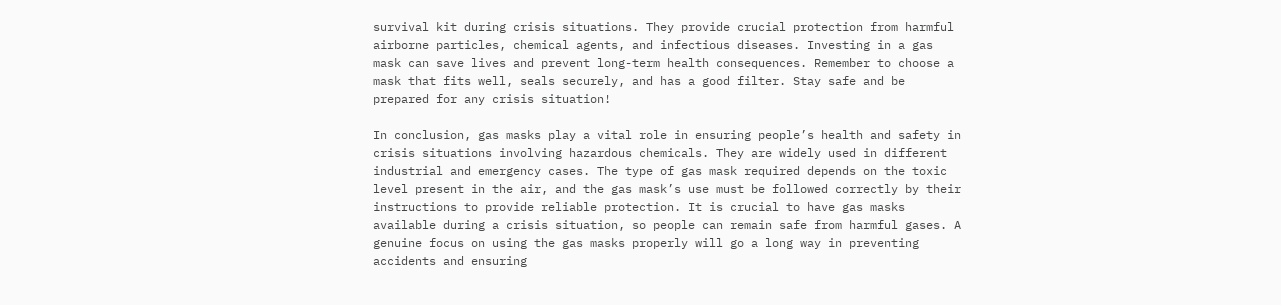survival kit during crisis situations. They provide crucial protection from harmful airborne particles, chemical agents, and infectious diseases. Investing in a gas mask can save lives and prevent long-term health consequences. Remember to choose a mask that fits well, seals securely, and has a good filter. Stay safe and be prepared for any crisis situation!

In conclusion, gas masks play a vital role in ensuring people’s health and safety in crisis situations involving hazardous chemicals. They are widely used in different industrial and emergency cases. The type of gas mask required depends on the toxic level present in the air, and the gas mask’s use must be followed correctly by their instructions to provide reliable protection. It is crucial to have gas masks available during a crisis situation, so people can remain safe from harmful gases. A genuine focus on using the gas masks properly will go a long way in preventing accidents and ensuring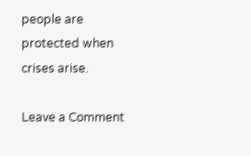people are protected when crises arise.

Leave a Comment